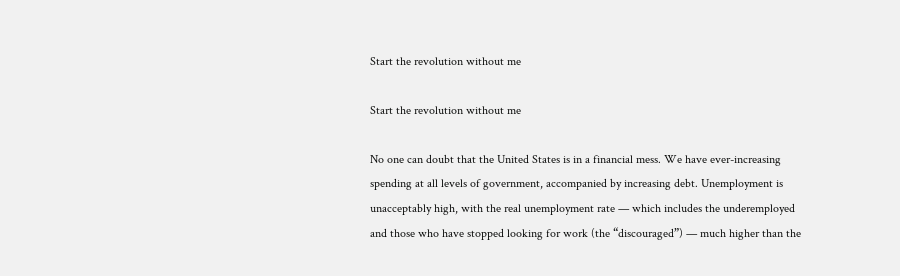Start the revolution without me

Start the revolution without me

No one can doubt that the United States is in a financial mess. We have ever-increasing spending at all levels of government, accompanied by increasing debt. Unemployment is unacceptably high, with the real unemployment rate — which includes the underemployed and those who have stopped looking for work (the “discouraged”) — much higher than the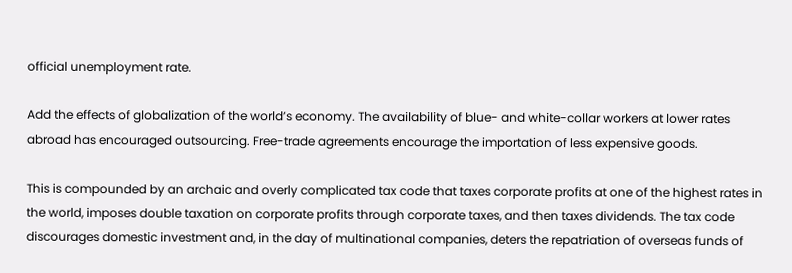official unemployment rate.

Add the effects of globalization of the world’s economy. The availability of blue- and white-collar workers at lower rates abroad has encouraged outsourcing. Free-trade agreements encourage the importation of less expensive goods.

This is compounded by an archaic and overly complicated tax code that taxes corporate profits at one of the highest rates in the world, imposes double taxation on corporate profits through corporate taxes, and then taxes dividends. The tax code discourages domestic investment and, in the day of multinational companies, deters the repatriation of overseas funds of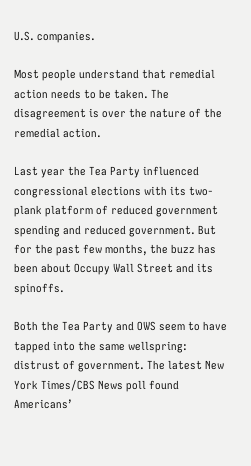U.S. companies.

Most people understand that remedial action needs to be taken. The disagreement is over the nature of the remedial action.

Last year the Tea Party influenced congressional elections with its two-plank platform of reduced government spending and reduced government. But for the past few months, the buzz has been about Occupy Wall Street and its spinoffs.

Both the Tea Party and OWS seem to have tapped into the same wellspring: distrust of government. The latest New York Times/CBS News poll found Americans’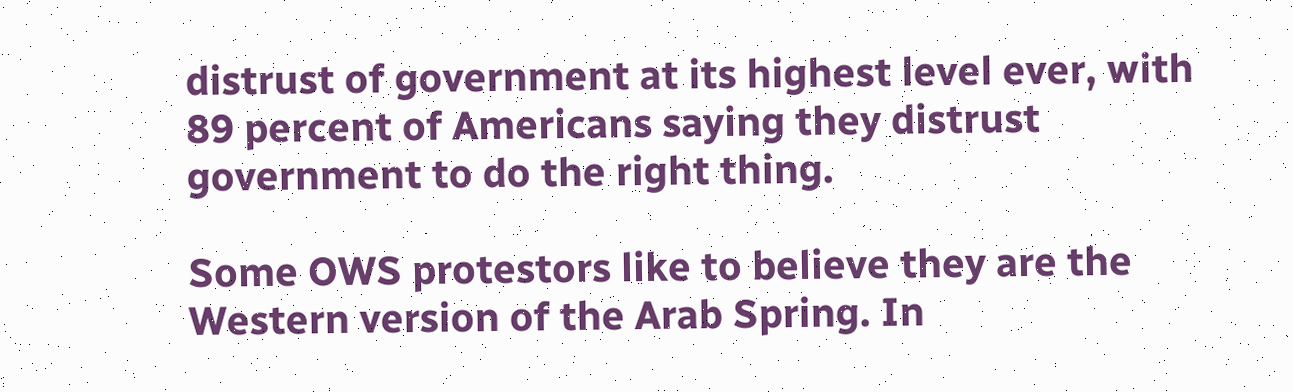distrust of government at its highest level ever, with 89 percent of Americans saying they distrust government to do the right thing.

Some OWS protestors like to believe they are the Western version of the Arab Spring. In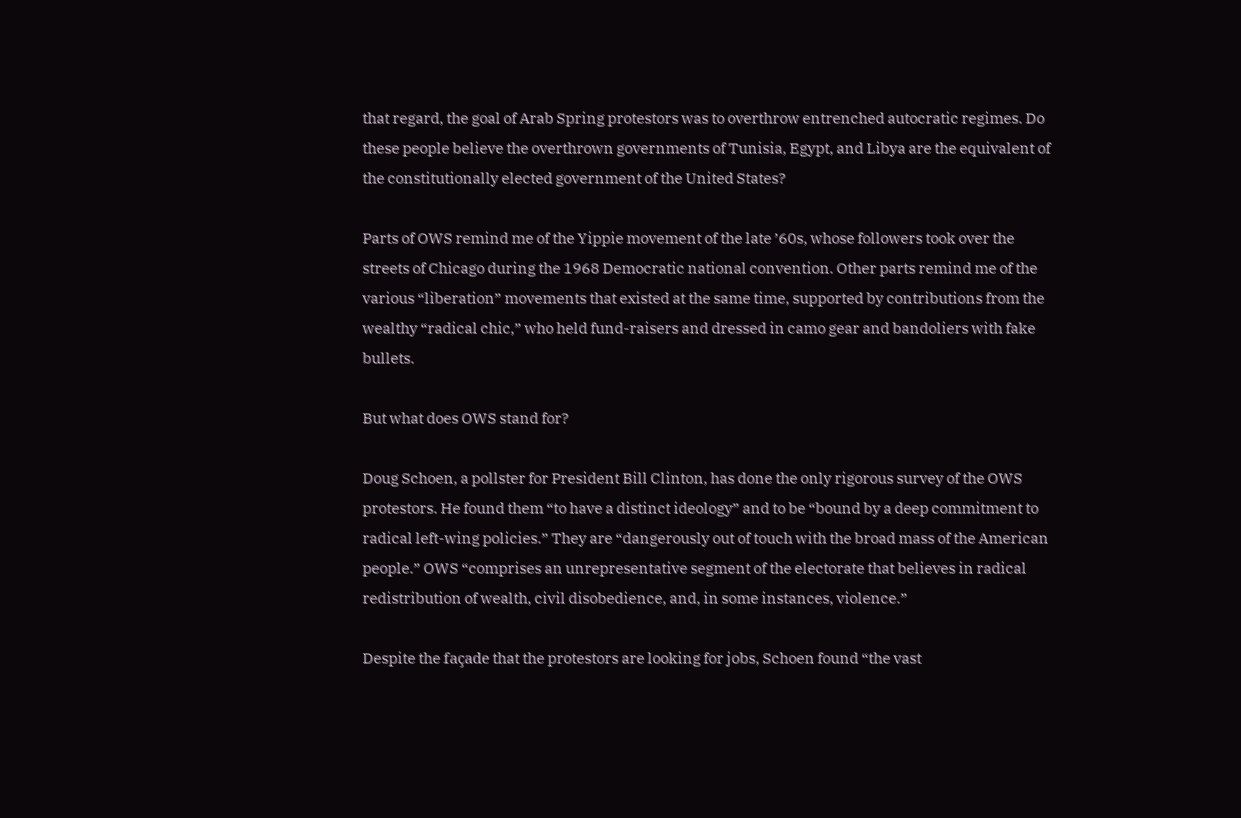that regard, the goal of Arab Spring protestors was to overthrow entrenched autocratic regimes. Do these people believe the overthrown governments of Tunisia, Egypt, and Libya are the equivalent of the constitutionally elected government of the United States?

Parts of OWS remind me of the Yippie movement of the late ’60s, whose followers took over the streets of Chicago during the 1968 Democratic national convention. Other parts remind me of the various “liberation” movements that existed at the same time, supported by contributions from the wealthy “radical chic,” who held fund-raisers and dressed in camo gear and bandoliers with fake bullets.

But what does OWS stand for?

Doug Schoen, a pollster for President Bill Clinton, has done the only rigorous survey of the OWS protestors. He found them “to have a distinct ideology” and to be “bound by a deep commitment to radical left-wing policies.” They are “dangerously out of touch with the broad mass of the American people.” OWS “comprises an unrepresentative segment of the electorate that believes in radical redistribution of wealth, civil disobedience, and, in some instances, violence.”

Despite the façade that the protestors are looking for jobs, Schoen found “the vast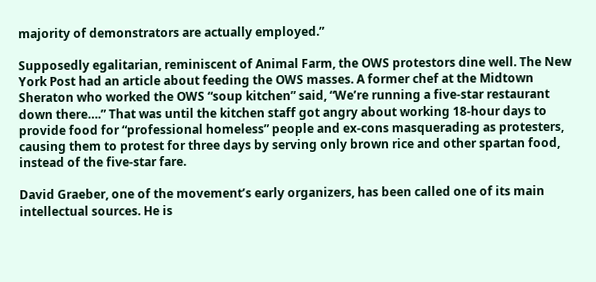majority of demonstrators are actually employed.”

Supposedly egalitarian, reminiscent of Animal Farm, the OWS protestors dine well. The New York Post had an article about feeding the OWS masses. A former chef at the Midtown Sheraton who worked the OWS “soup kitchen” said, “We’re running a five-star restaurant down there….” That was until the kitchen staff got angry about working 18-hour days to provide food for “professional homeless” people and ex-cons masquerading as protesters, causing them to protest for three days by serving only brown rice and other spartan food, instead of the five-star fare.

David Graeber, one of the movement’s early organizers, has been called one of its main intellectual sources. He is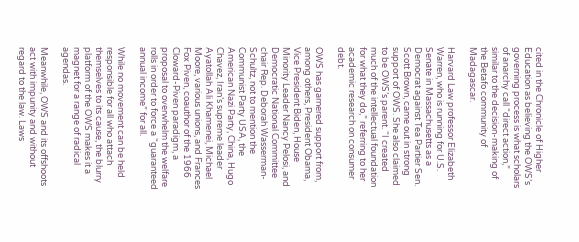cited in the Chronicle of Higher Education as believing the OWS’s governing process is what scholars of anarchy call “direct action,” similar to the decision-making of the Betafo community of Madagascar.

Harvard Law professor Elizabeth Warren, who is running for U.S. Senate in Massachusetts as a Democrat against Tea Partier Sen. Scott Brown, came out in strong support of OWS. She also claimed to be OWS’s parent. “I created much of the intellectual foundation for what they do,” referring to her academic research on consumer debt.

OWS has garnered support from, among others, President Obama, Vice President Biden, House Minority Leader Nancy Pelosi, and Democratic National Committee chair Rep. Deborah Wasserman-Schultz, not to mention the Communist Party USA, the American Nazi Party, China, Hugo Chavez, Iran’s supreme leader Ayatollah Ali Khamenei, Michael Moore, various unions, and Frances Fox Piven, coauthor of the 1966 Cloward-Piven paradigm, a proposal to overwhelm the welfare rolls in order to force a “guaranteed annual income” for all.

While no movement can be held responsible for all who attach themselves to its cause, the blurry platform of the OWS makes it a magnet for a range of radical agendas.

Meanwhile, OWS and its offshoots act with impunity and without regard to the law. Laws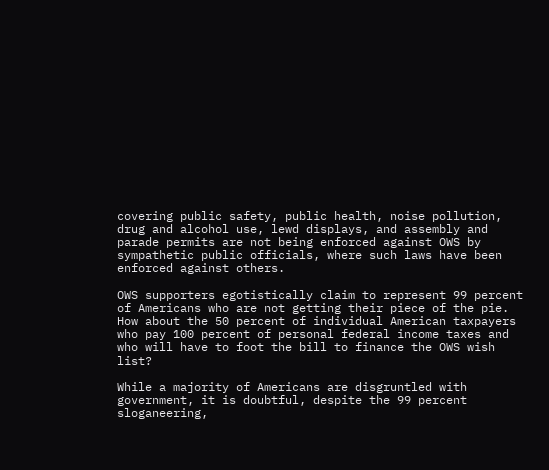covering public safety, public health, noise pollution, drug and alcohol use, lewd displays, and assembly and parade permits are not being enforced against OWS by sympathetic public officials, where such laws have been enforced against others.

OWS supporters egotistically claim to represent 99 percent of Americans who are not getting their piece of the pie. How about the 50 percent of individual American taxpayers who pay 100 percent of personal federal income taxes and who will have to foot the bill to finance the OWS wish list?

While a majority of Americans are disgruntled with government, it is doubtful, despite the 99 percent sloganeering,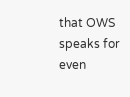that OWS speaks for even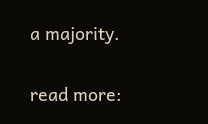a majority.

read more: